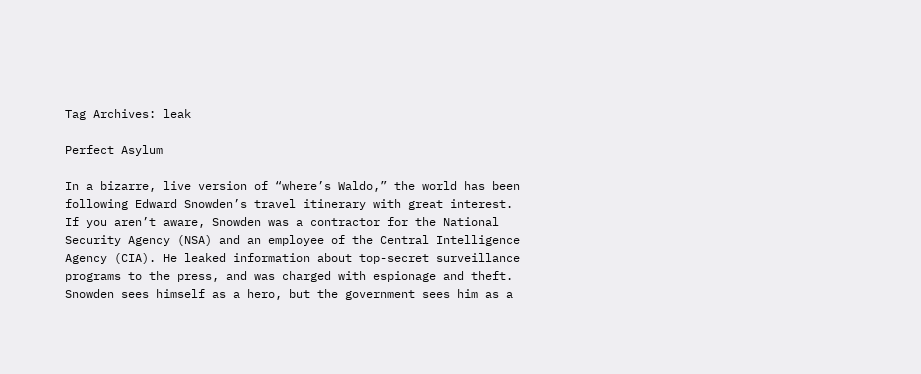Tag Archives: leak

Perfect Asylum

In a bizarre, live version of “where’s Waldo,” the world has been following Edward Snowden’s travel itinerary with great interest. If you aren’t aware, Snowden was a contractor for the National Security Agency (NSA) and an employee of the Central Intelligence Agency (CIA). He leaked information about top-secret surveillance programs to the press, and was charged with espionage and theft. Snowden sees himself as a hero, but the government sees him as a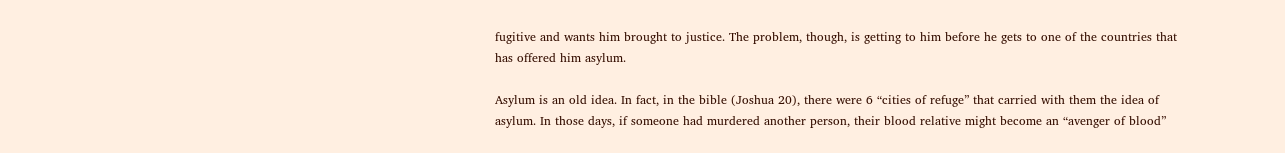fugitive and wants him brought to justice. The problem, though, is getting to him before he gets to one of the countries that has offered him asylum.

Asylum is an old idea. In fact, in the bible (Joshua 20), there were 6 “cities of refuge” that carried with them the idea of asylum. In those days, if someone had murdered another person, their blood relative might become an “avenger of blood”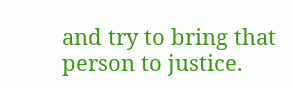and try to bring that person to justice.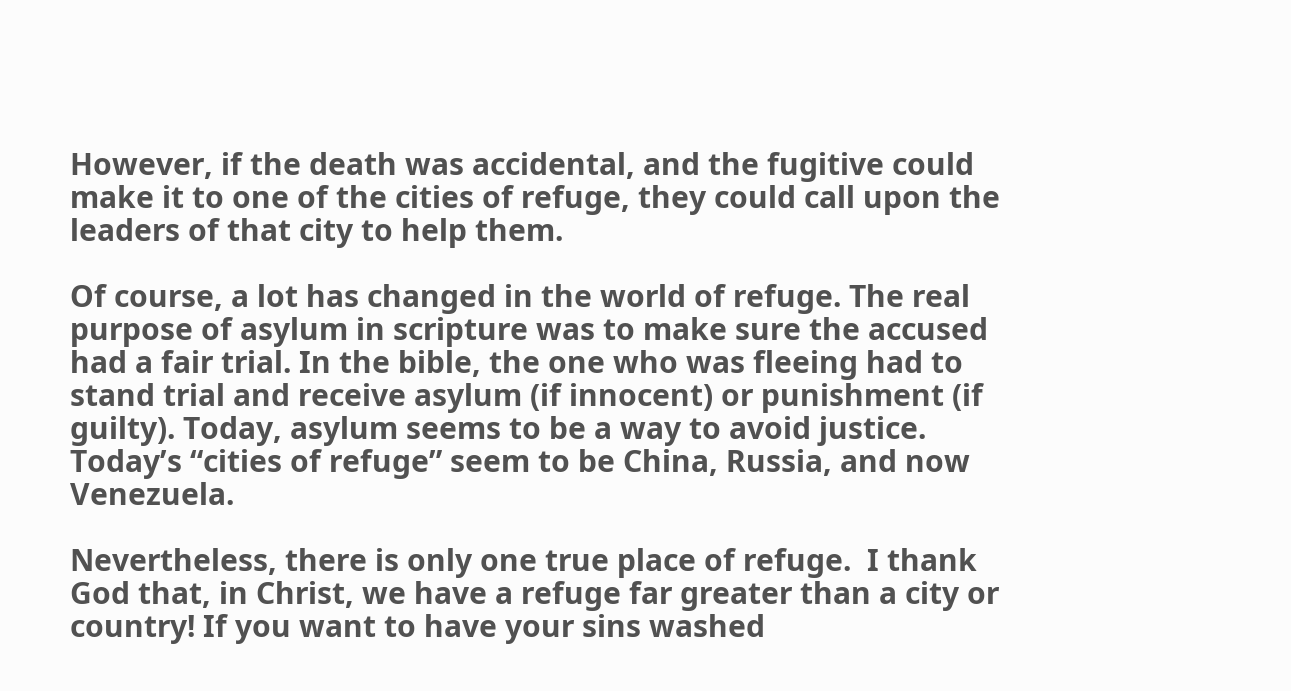However, if the death was accidental, and the fugitive could make it to one of the cities of refuge, they could call upon the leaders of that city to help them.

Of course, a lot has changed in the world of refuge. The real purpose of asylum in scripture was to make sure the accused had a fair trial. In the bible, the one who was fleeing had to stand trial and receive asylum (if innocent) or punishment (if guilty). Today, asylum seems to be a way to avoid justice. Today’s “cities of refuge” seem to be China, Russia, and now Venezuela.

Nevertheless, there is only one true place of refuge.  I thank God that, in Christ, we have a refuge far greater than a city or country! If you want to have your sins washed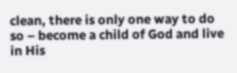clean, there is only one way to do so – become a child of God and live in His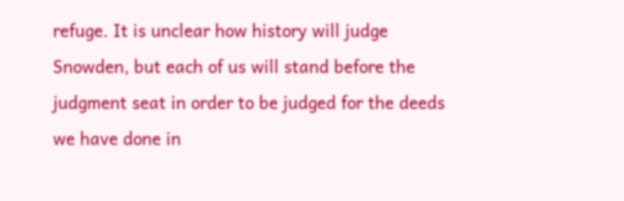refuge. It is unclear how history will judge Snowden, but each of us will stand before the judgment seat in order to be judged for the deeds we have done in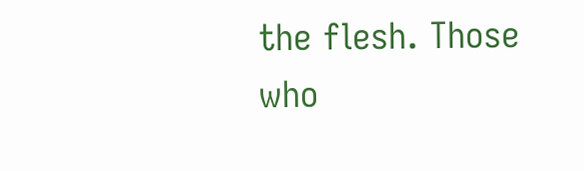the flesh. Those who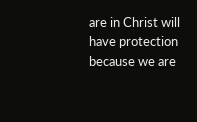are in Christ will have protection because we are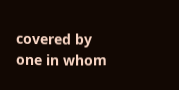covered by one in whom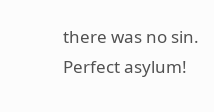there was no sin. Perfect asylum!